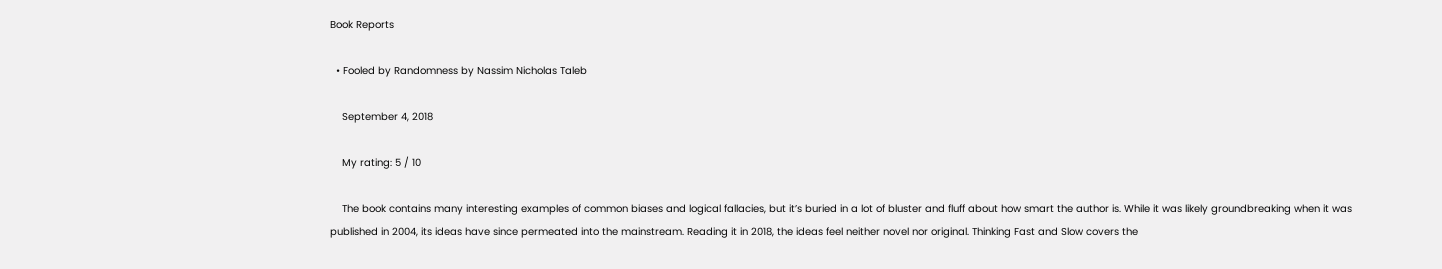Book Reports

  • Fooled by Randomness by Nassim Nicholas Taleb

    September 4, 2018

    My rating: 5 / 10

    The book contains many interesting examples of common biases and logical fallacies, but it’s buried in a lot of bluster and fluff about how smart the author is. While it was likely groundbreaking when it was published in 2004, its ideas have since permeated into the mainstream. Reading it in 2018, the ideas feel neither novel nor original. Thinking Fast and Slow covers the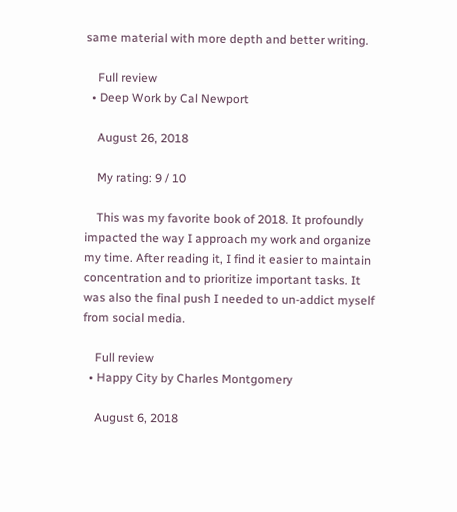same material with more depth and better writing.

    Full review
  • Deep Work by Cal Newport

    August 26, 2018

    My rating: 9 / 10

    This was my favorite book of 2018. It profoundly impacted the way I approach my work and organize my time. After reading it, I find it easier to maintain concentration and to prioritize important tasks. It was also the final push I needed to un-addict myself from social media.

    Full review
  • Happy City by Charles Montgomery

    August 6, 2018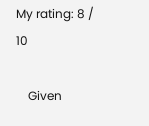My rating: 8 / 10

    Given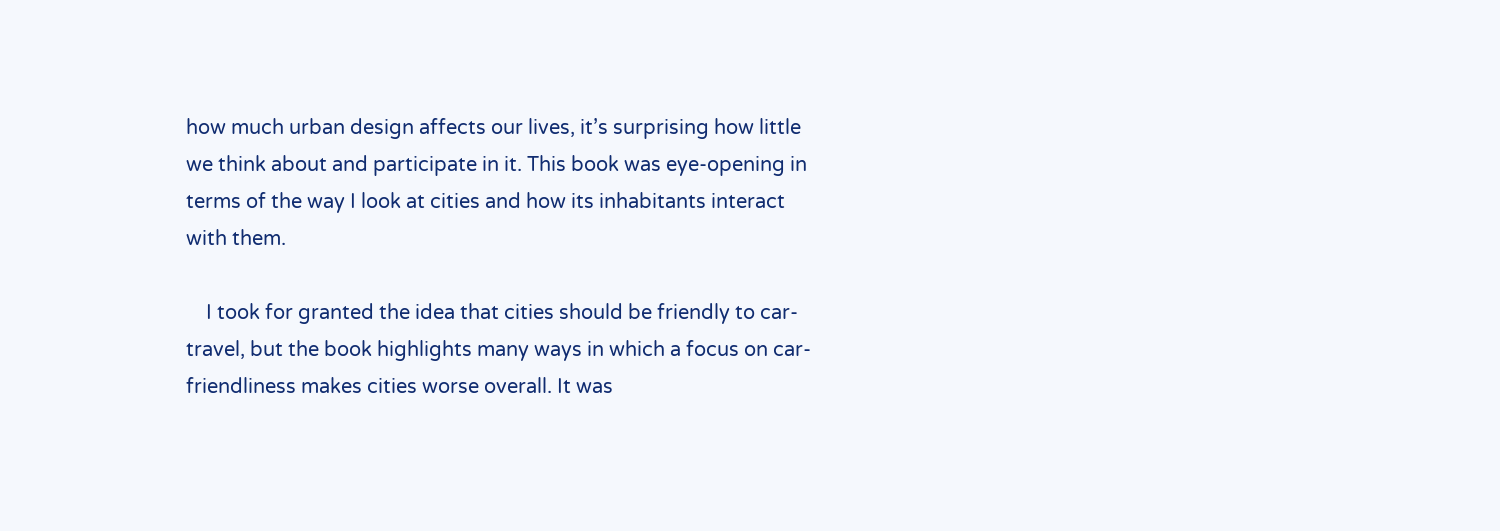how much urban design affects our lives, it’s surprising how little we think about and participate in it. This book was eye-opening in terms of the way I look at cities and how its inhabitants interact with them.

    I took for granted the idea that cities should be friendly to car-travel, but the book highlights many ways in which a focus on car-friendliness makes cities worse overall. It was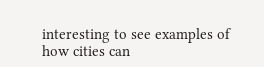interesting to see examples of how cities can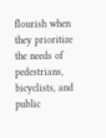flourish when they prioritize the needs of pedestrians, bicyclists, and public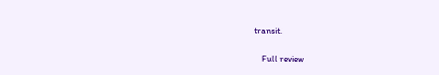transit.

    Full review